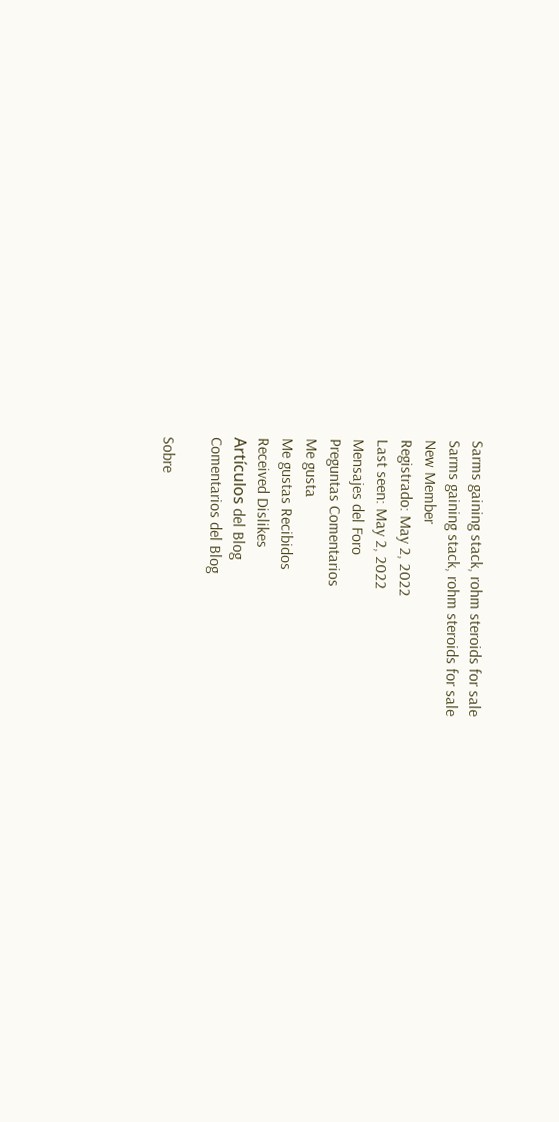Sarms gaining stack, rohm steroids for sale
Sarms gaining stack, rohm steroids for sale
New Member
Registrado: May 2, 2022
Last seen: May 2, 2022
Mensajes del Foro
Preguntas Comentarios
Me gusta
Me gustas Recibidos
Received Dislikes
Artículos del Blog
Comentarios del Blog

Sobre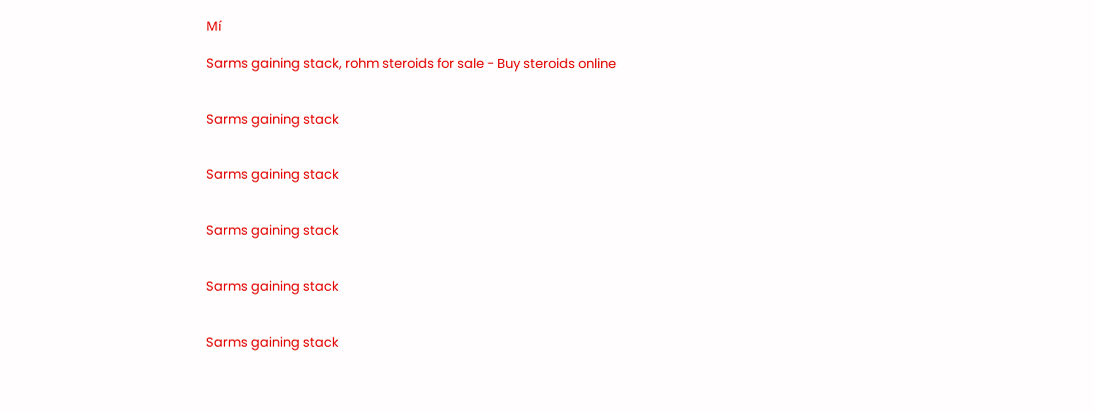Mí

Sarms gaining stack, rohm steroids for sale - Buy steroids online


Sarms gaining stack


Sarms gaining stack


Sarms gaining stack


Sarms gaining stack


Sarms gaining stack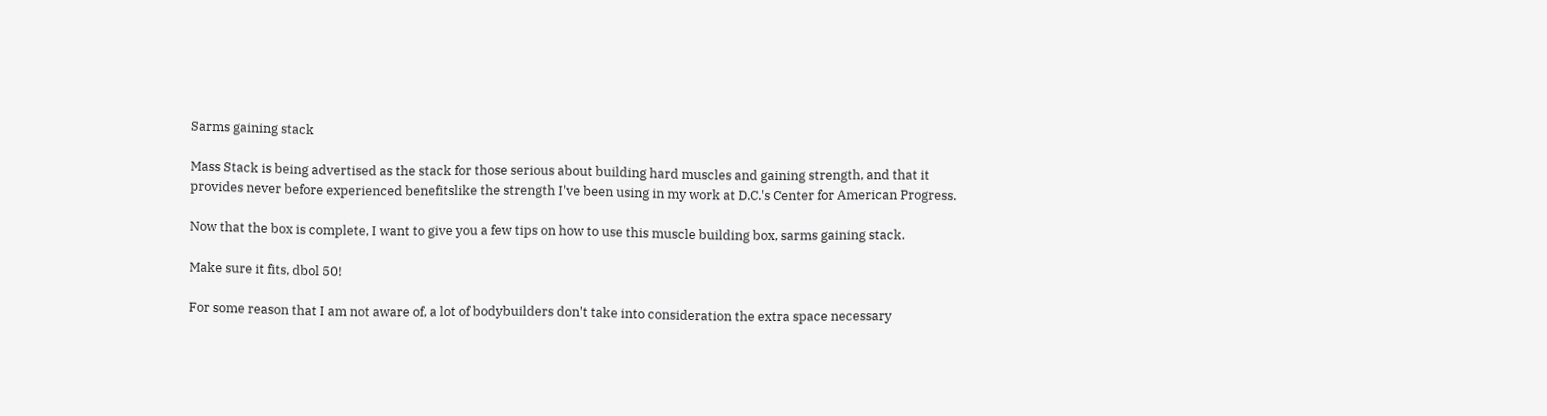Sarms gaining stack

Mass Stack is being advertised as the stack for those serious about building hard muscles and gaining strength, and that it provides never before experienced benefitslike the strength I've been using in my work at D.C.'s Center for American Progress.

Now that the box is complete, I want to give you a few tips on how to use this muscle building box, sarms gaining stack.

Make sure it fits, dbol 50!

For some reason that I am not aware of, a lot of bodybuilders don't take into consideration the extra space necessary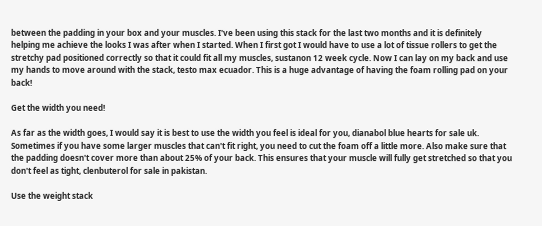between the padding in your box and your muscles. I've been using this stack for the last two months and it is definitely helping me achieve the looks I was after when I started. When I first got I would have to use a lot of tissue rollers to get the stretchy pad positioned correctly so that it could fit all my muscles, sustanon 12 week cycle. Now I can lay on my back and use my hands to move around with the stack, testo max ecuador. This is a huge advantage of having the foam rolling pad on your back!

Get the width you need!

As far as the width goes, I would say it is best to use the width you feel is ideal for you, dianabol blue hearts for sale uk. Sometimes if you have some larger muscles that can't fit right, you need to cut the foam off a little more. Also make sure that the padding doesn't cover more than about 25% of your back. This ensures that your muscle will fully get stretched so that you don't feel as tight, clenbuterol for sale in pakistan.

Use the weight stack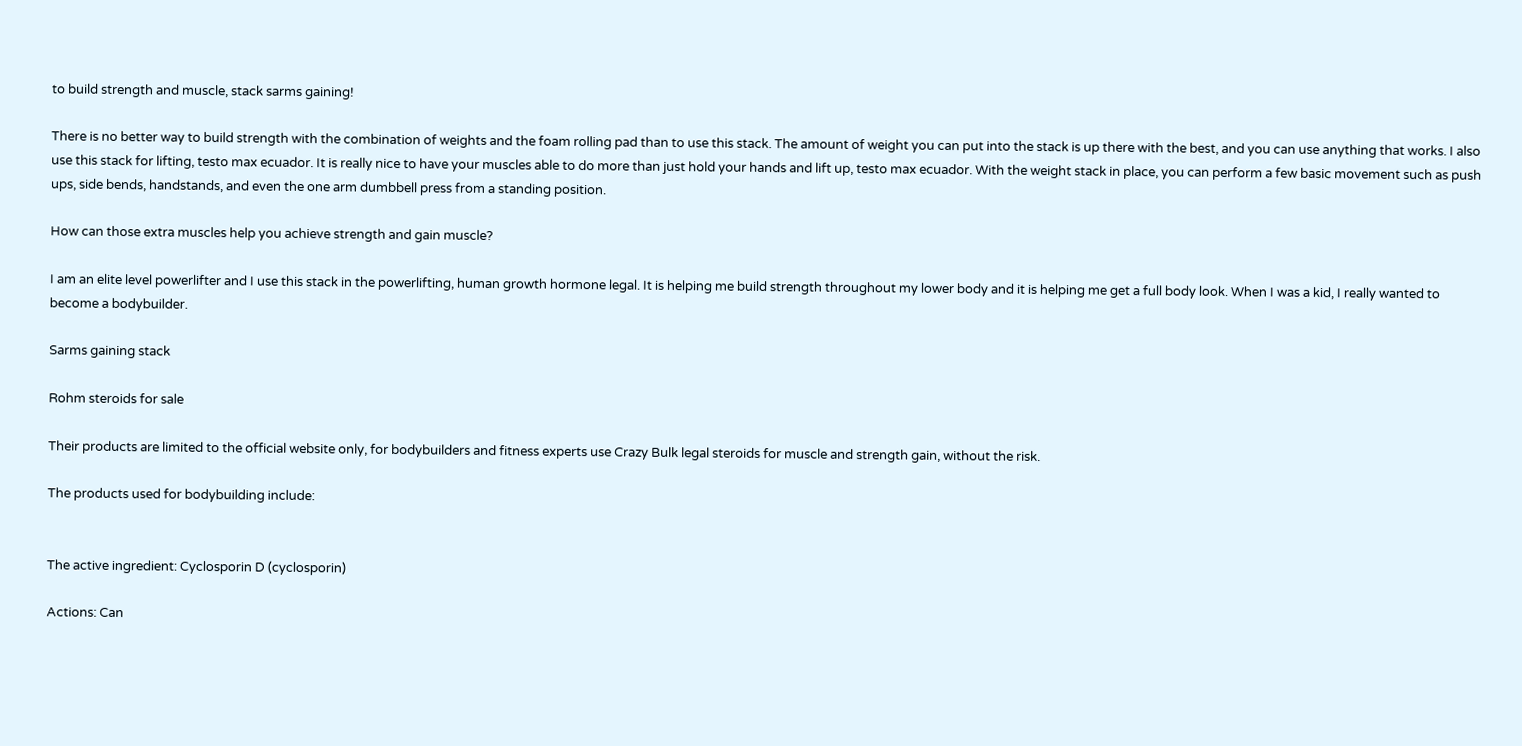to build strength and muscle, stack sarms gaining!

There is no better way to build strength with the combination of weights and the foam rolling pad than to use this stack. The amount of weight you can put into the stack is up there with the best, and you can use anything that works. I also use this stack for lifting, testo max ecuador. It is really nice to have your muscles able to do more than just hold your hands and lift up, testo max ecuador. With the weight stack in place, you can perform a few basic movement such as push ups, side bends, handstands, and even the one arm dumbbell press from a standing position.

How can those extra muscles help you achieve strength and gain muscle?

I am an elite level powerlifter and I use this stack in the powerlifting, human growth hormone legal. It is helping me build strength throughout my lower body and it is helping me get a full body look. When I was a kid, I really wanted to become a bodybuilder.

Sarms gaining stack

Rohm steroids for sale

Their products are limited to the official website only, for bodybuilders and fitness experts use Crazy Bulk legal steroids for muscle and strength gain, without the risk.

The products used for bodybuilding include:


The active ingredient: Cyclosporin D (cyclosporin)

Actions: Can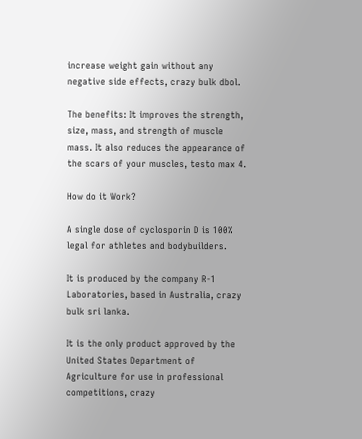increase weight gain without any negative side effects, crazy bulk dbol.

The benefits: It improves the strength, size, mass, and strength of muscle mass. It also reduces the appearance of the scars of your muscles, testo max 4.

How do it Work?

A single dose of cyclosporin D is 100% legal for athletes and bodybuilders.

It is produced by the company R-1 Laboratories, based in Australia, crazy bulk sri lanka.

It is the only product approved by the United States Department of Agriculture for use in professional competitions, crazy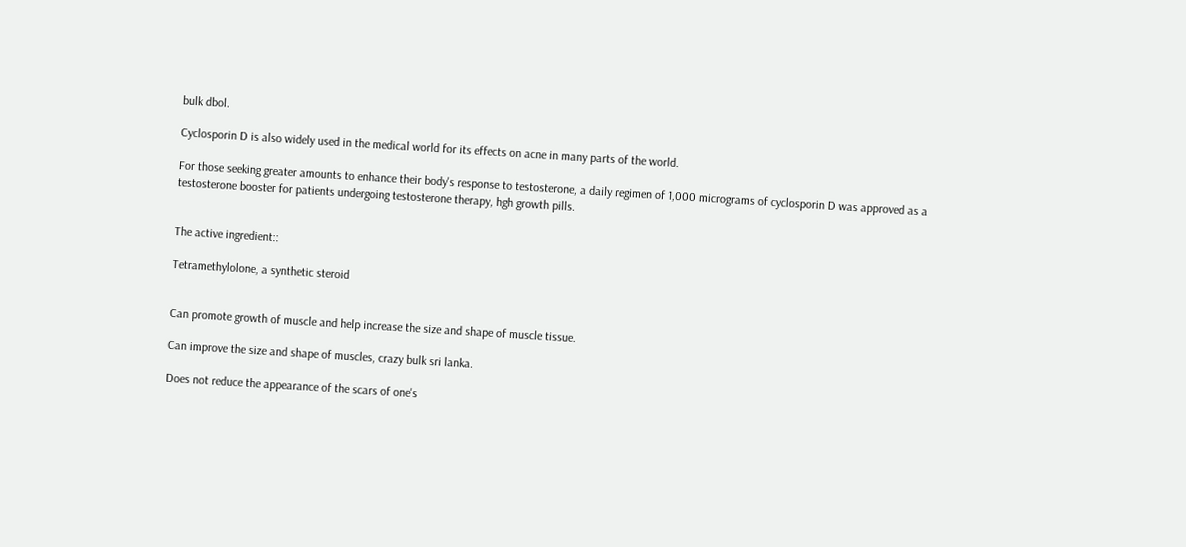bulk dbol.

Cyclosporin D is also widely used in the medical world for its effects on acne in many parts of the world.

For those seeking greater amounts to enhance their body's response to testosterone, a daily regimen of 1,000 micrograms of cyclosporin D was approved as a testosterone booster for patients undergoing testosterone therapy, hgh growth pills.


The active ingredient::

Tetramethylolone, a synthetic steroid


Can promote growth of muscle and help increase the size and shape of muscle tissue.

Can improve the size and shape of muscles, crazy bulk sri lanka.

Does not reduce the appearance of the scars of one's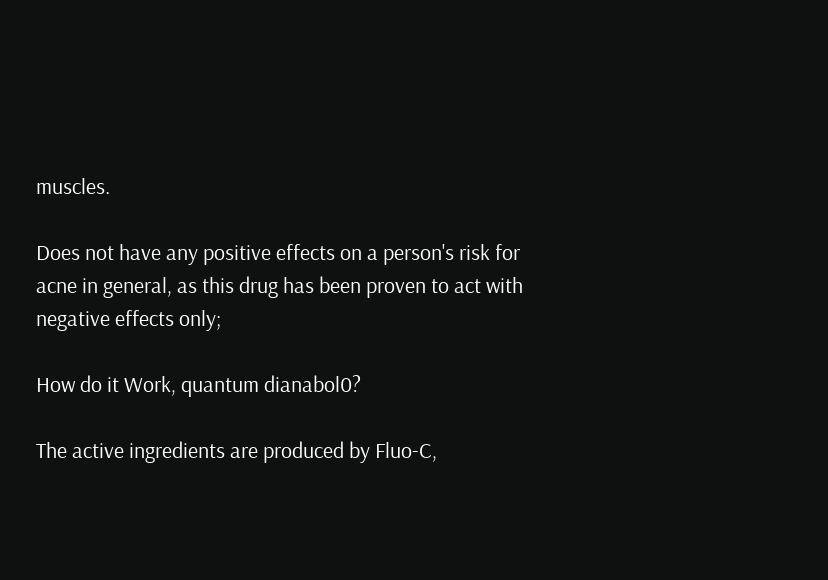muscles.

Does not have any positive effects on a person's risk for acne in general, as this drug has been proven to act with negative effects only;

How do it Work, quantum dianabol0?

The active ingredients are produced by Fluo-C,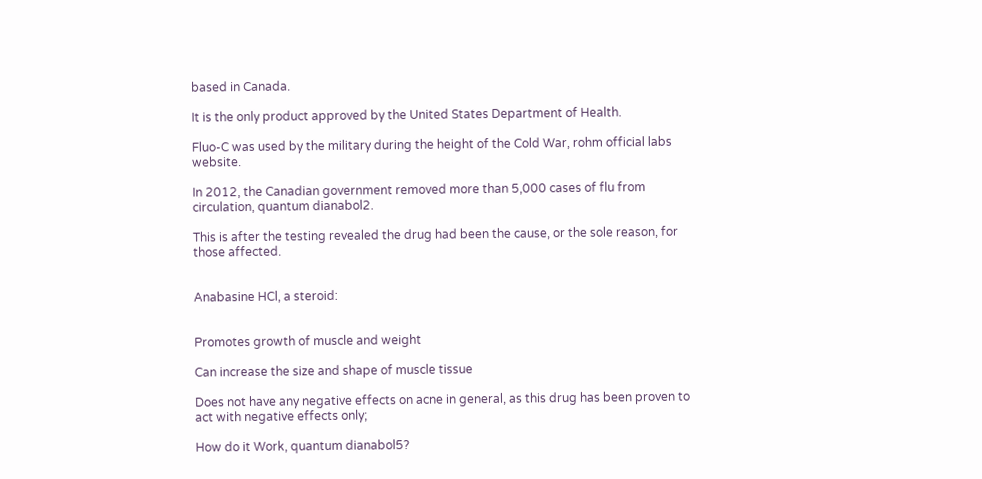based in Canada.

It is the only product approved by the United States Department of Health.

Fluo-C was used by the military during the height of the Cold War, rohm official labs website.

In 2012, the Canadian government removed more than 5,000 cases of flu from circulation, quantum dianabol2.

This is after the testing revealed the drug had been the cause, or the sole reason, for those affected.


Anabasine HCl, a steroid:


Promotes growth of muscle and weight

Can increase the size and shape of muscle tissue

Does not have any negative effects on acne in general, as this drug has been proven to act with negative effects only;

How do it Work, quantum dianabol5?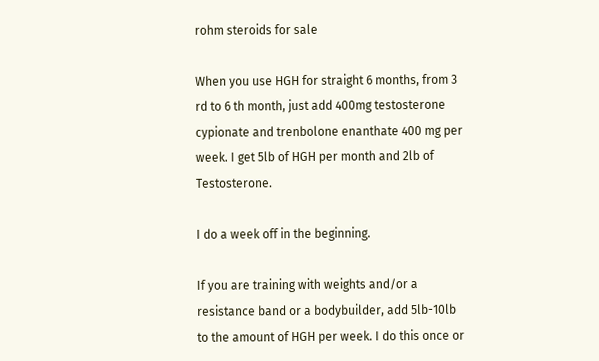rohm steroids for sale

When you use HGH for straight 6 months, from 3 rd to 6 th month, just add 400mg testosterone cypionate and trenbolone enanthate 400 mg per week. I get 5lb of HGH per month and 2lb of Testosterone.

I do a week off in the beginning.

If you are training with weights and/or a resistance band or a bodybuilder, add 5lb-10lb to the amount of HGH per week. I do this once or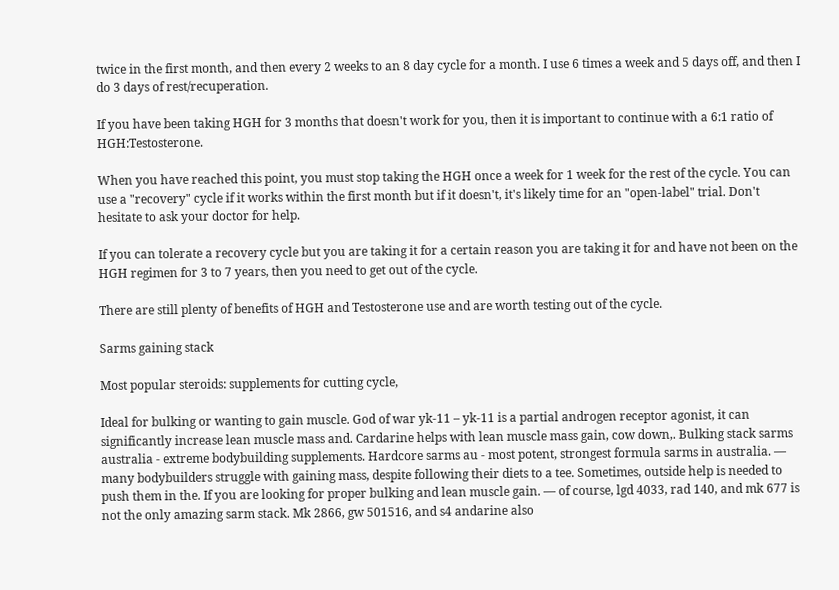twice in the first month, and then every 2 weeks to an 8 day cycle for a month. I use 6 times a week and 5 days off, and then I do 3 days of rest/recuperation.

If you have been taking HGH for 3 months that doesn't work for you, then it is important to continue with a 6:1 ratio of HGH:Testosterone.

When you have reached this point, you must stop taking the HGH once a week for 1 week for the rest of the cycle. You can use a "recovery" cycle if it works within the first month but if it doesn't, it's likely time for an "open-label" trial. Don't hesitate to ask your doctor for help.

If you can tolerate a recovery cycle but you are taking it for a certain reason you are taking it for and have not been on the HGH regimen for 3 to 7 years, then you need to get out of the cycle.

There are still plenty of benefits of HGH and Testosterone use and are worth testing out of the cycle.

Sarms gaining stack

Most popular steroids: supplements for cutting cycle,

Ideal for bulking or wanting to gain muscle. God of war yk-11 – yk-11 is a partial androgen receptor agonist, it can significantly increase lean muscle mass and. Cardarine helps with lean muscle mass gain, cow down,. Bulking stack sarms australia - extreme bodybuilding supplements. Hardcore sarms au - most potent, strongest formula sarms in australia. — many bodybuilders struggle with gaining mass, despite following their diets to a tee. Sometimes, outside help is needed to push them in the. If you are looking for proper bulking and lean muscle gain. — of course, lgd 4033, rad 140, and mk 677 is not the only amazing sarm stack. Mk 2866, gw 501516, and s4 andarine also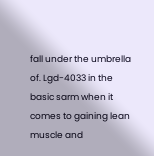fall under the umbrella of. Lgd-4033 in the basic sarm when it comes to gaining lean muscle and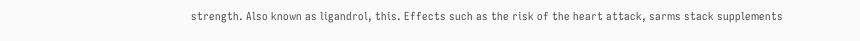strength. Also known as ligandrol, this. Effects such as the risk of the heart attack, sarms stack supplements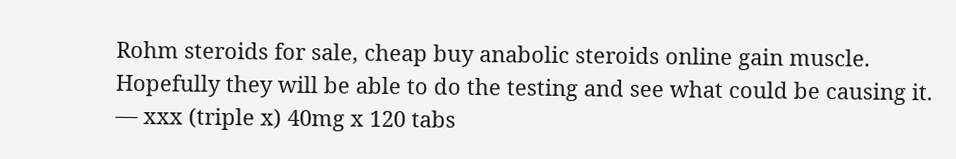Rohm steroids for sale, cheap buy anabolic steroids online gain muscle. Hopefully they will be able to do the testing and see what could be causing it. — xxx (triple x) 40mg x 120 tabs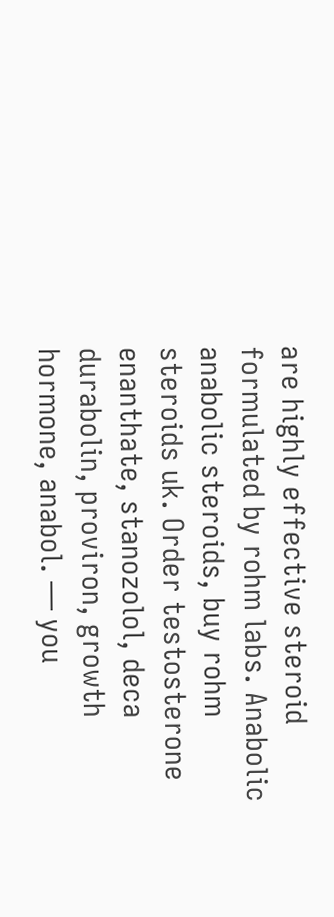are highly effective steroid formulated by rohm labs. Anabolic anabolic steroids, buy rohm steroids uk. Order testosterone enanthate, stanozolol, deca durabolin, proviron, growth hormone, anabol. — you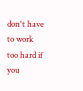don't have to work too hard if you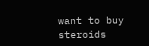want to buy steroids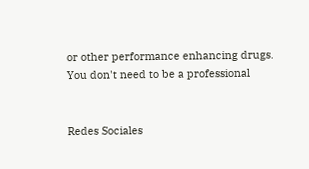or other performance enhancing drugs. You don't need to be a professional


Redes Sociales